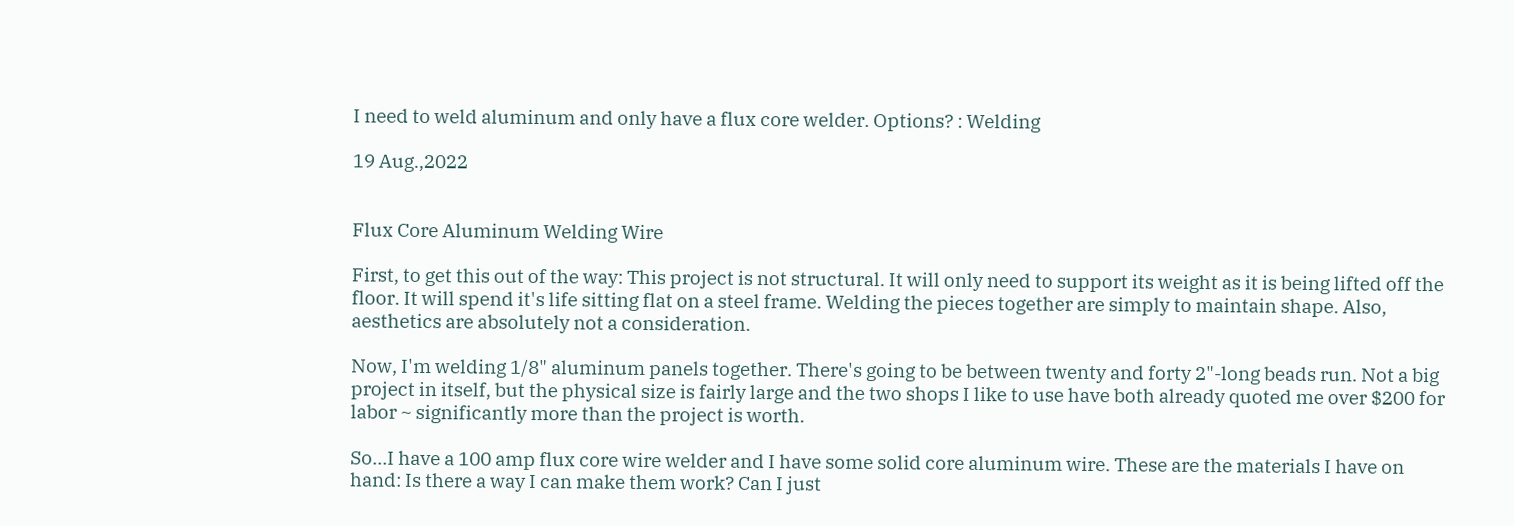I need to weld aluminum and only have a flux core welder. Options? : Welding

19 Aug.,2022


Flux Core Aluminum Welding Wire

First, to get this out of the way: This project is not structural. It will only need to support its weight as it is being lifted off the floor. It will spend it's life sitting flat on a steel frame. Welding the pieces together are simply to maintain shape. Also, aesthetics are absolutely not a consideration.

Now, I'm welding 1/8" aluminum panels together. There's going to be between twenty and forty 2"-long beads run. Not a big project in itself, but the physical size is fairly large and the two shops I like to use have both already quoted me over $200 for labor ~ significantly more than the project is worth.

So...I have a 100 amp flux core wire welder and I have some solid core aluminum wire. These are the materials I have on hand: Is there a way I can make them work? Can I just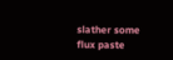slather some flux paste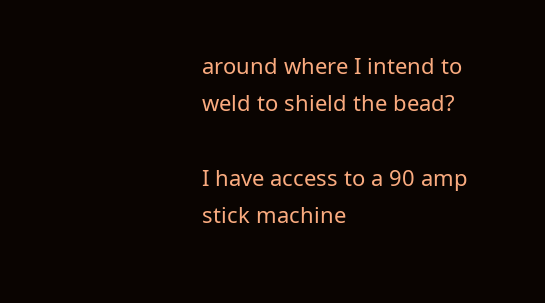around where I intend to weld to shield the bead?

I have access to a 90 amp stick machine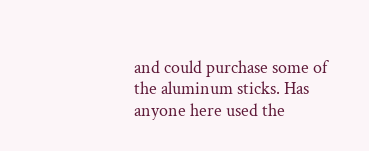and could purchase some of the aluminum sticks. Has anyone here used the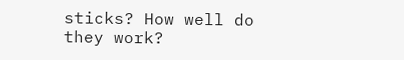sticks? How well do they work?